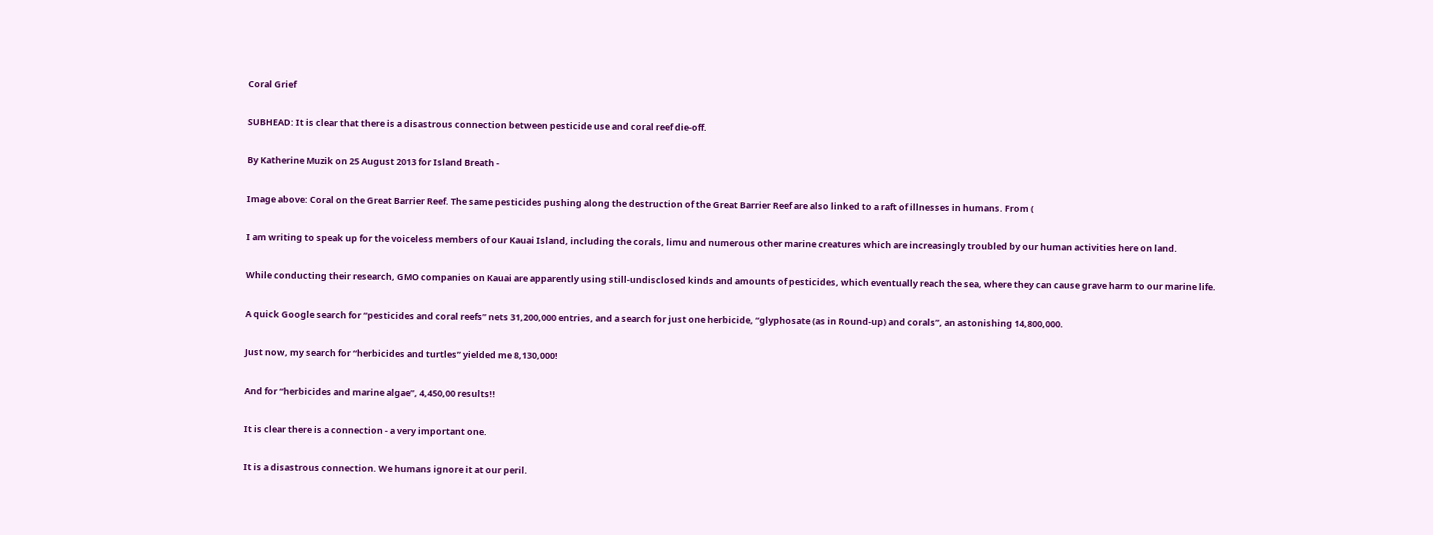Coral Grief

SUBHEAD: It is clear that there is a disastrous connection between pesticide use and coral reef die-off.

By Katherine Muzik on 25 August 2013 for Island Breath -

Image above: Coral on the Great Barrier Reef. The same pesticides pushing along the destruction of the Great Barrier Reef are also linked to a raft of illnesses in humans. From (

I am writing to speak up for the voiceless members of our Kauai Island, including the corals, limu and numerous other marine creatures which are increasingly troubled by our human activities here on land.

While conducting their research, GMO companies on Kauai are apparently using still-undisclosed kinds and amounts of pesticides, which eventually reach the sea, where they can cause grave harm to our marine life.

A quick Google search for “pesticides and coral reefs” nets 31,200,000 entries, and a search for just one herbicide, “glyphosate (as in Round-up) and corals”, an astonishing 14,800,000.

Just now, my search for “herbicides and turtles” yielded me 8,130,000!

And for “herbicides and marine algae”, 4,450,00 results!!

It is clear there is a connection - a very important one.

It is a disastrous connection. We humans ignore it at our peril.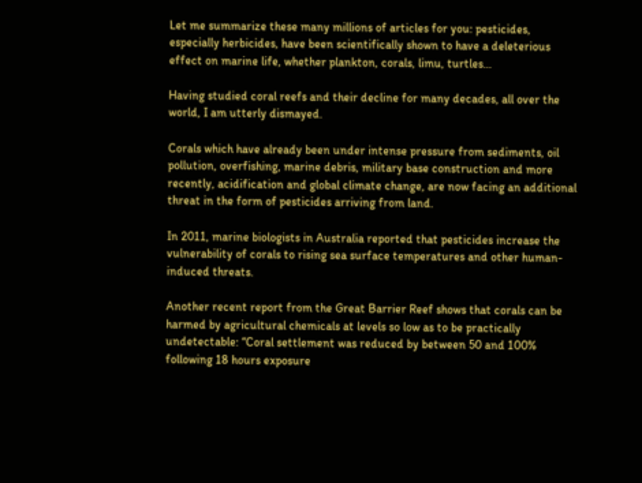Let me summarize these many millions of articles for you: pesticides, especially herbicides, have been scientifically shown to have a deleterious effect on marine life, whether plankton, corals, limu, turtles…

Having studied coral reefs and their decline for many decades, all over the world, I am utterly dismayed.

Corals which have already been under intense pressure from sediments, oil pollution, overfishing, marine debris, military base construction and more recently, acidification and global climate change, are now facing an additional threat in the form of pesticides arriving from land.

In 2011, marine biologists in Australia reported that pesticides increase the vulnerability of corals to rising sea surface temperatures and other human-induced threats.

Another recent report from the Great Barrier Reef shows that corals can be harmed by agricultural chemicals at levels so low as to be practically undetectable: “Coral settlement was reduced by between 50 and 100% following 18 hours exposure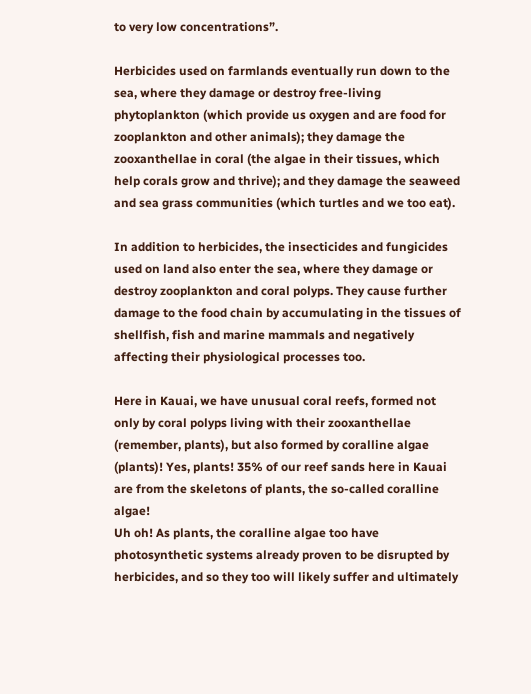to very low concentrations”.

Herbicides used on farmlands eventually run down to the sea, where they damage or destroy free-living phytoplankton (which provide us oxygen and are food for zooplankton and other animals); they damage the zooxanthellae in coral (the algae in their tissues, which help corals grow and thrive); and they damage the seaweed and sea grass communities (which turtles and we too eat).

In addition to herbicides, the insecticides and fungicides used on land also enter the sea, where they damage or destroy zooplankton and coral polyps. They cause further damage to the food chain by accumulating in the tissues of shellfish, fish and marine mammals and negatively affecting their physiological processes too.

Here in Kauai, we have unusual coral reefs, formed not only by coral polyps living with their zooxanthellae (remember, plants), but also formed by coralline algae (plants)! Yes, plants! 35% of our reef sands here in Kauai are from the skeletons of plants, the so-called coralline algae!
Uh oh! As plants, the coralline algae too have photosynthetic systems already proven to be disrupted by herbicides, and so they too will likely suffer and ultimately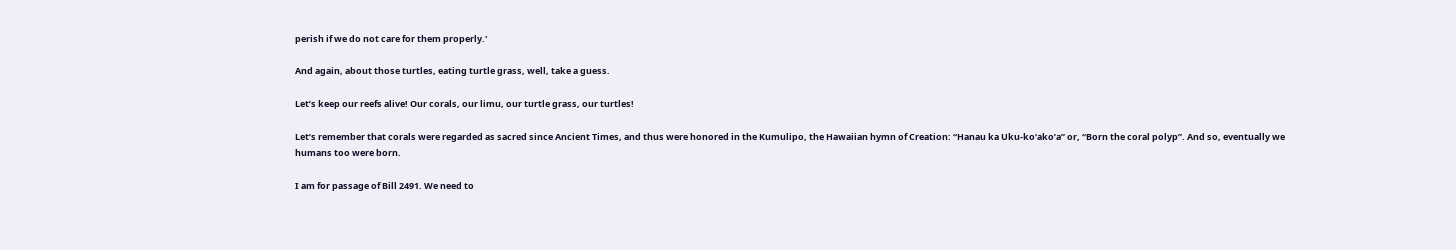perish if we do not care for them properly.'

And again, about those turtles, eating turtle grass, well, take a guess.

Let’s keep our reefs alive! Our corals, our limu, our turtle grass, our turtles!

Let’s remember that corals were regarded as sacred since Ancient Times, and thus were honored in the Kumulipo, the Hawaiian hymn of Creation: “Hanau ka Uku-ko‘ako’a” or, “Born the coral polyp”. And so, eventually we humans too were born.

I am for passage of Bill 2491. We need to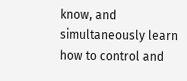know, and simultaneously learn how to control and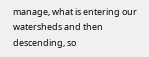manage, what is entering our watersheds and then descending, so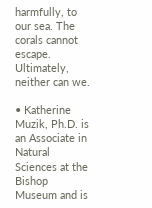harmfully, to our sea. The corals cannot escape. Ultimately, neither can we.

• Katherine Muzik, Ph.D. is an Associate in Natural Sciences at the Bishop Museum and is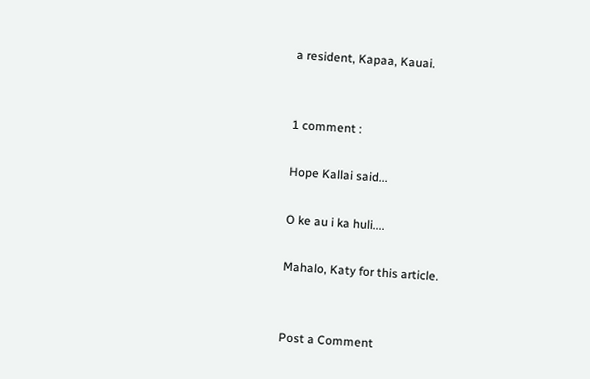a resident, Kapaa, Kauai.


1 comment :

Hope Kallai said...

O ke au i ka huli....

Mahalo, Katy for this article.


Post a Comment